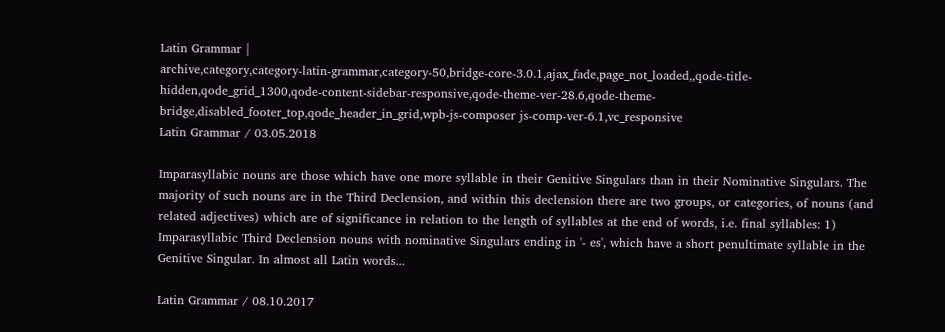Latin Grammar |
archive,category,category-latin-grammar,category-50,bridge-core-3.0.1,ajax_fade,page_not_loaded,,qode-title-hidden,qode_grid_1300,qode-content-sidebar-responsive,qode-theme-ver-28.6,qode-theme-bridge,disabled_footer_top,qode_header_in_grid,wpb-js-composer js-comp-ver-6.1,vc_responsive
Latin Grammar / 03.05.2018

Imparasyllabic nouns are those which have one more syllable in their Genitive Singulars than in their Nominative Singulars. The majority of such nouns are in the Third Declension, and within this declension there are two groups, or categories, of nouns (and related adjectives) which are of significance in relation to the length of syllables at the end of words, i.e. final syllables: 1) Imparasyllabic Third Declension nouns with nominative Singulars ending in '- es', which have a short penultimate syllable in the Genitive Singular. In almost all Latin words...

Latin Grammar / 08.10.2017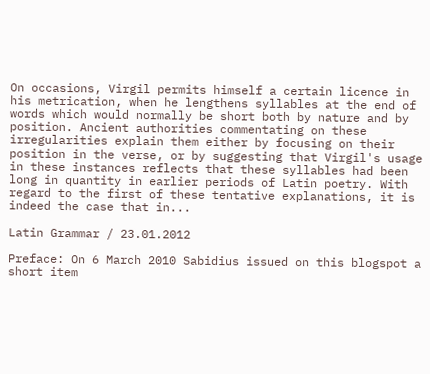On occasions, Virgil permits himself a certain licence in his metrication, when he lengthens syllables at the end of words which would normally be short both by nature and by position. Ancient authorities commentating on these irregularities explain them either by focusing on their position in the verse, or by suggesting that Virgil's usage in these instances reflects that these syllables had been long in quantity in earlier periods of Latin poetry. With regard to the first of these tentative explanations, it is indeed the case that in...

Latin Grammar / 23.01.2012

Preface: On 6 March 2010 Sabidius issued on this blogspot a short item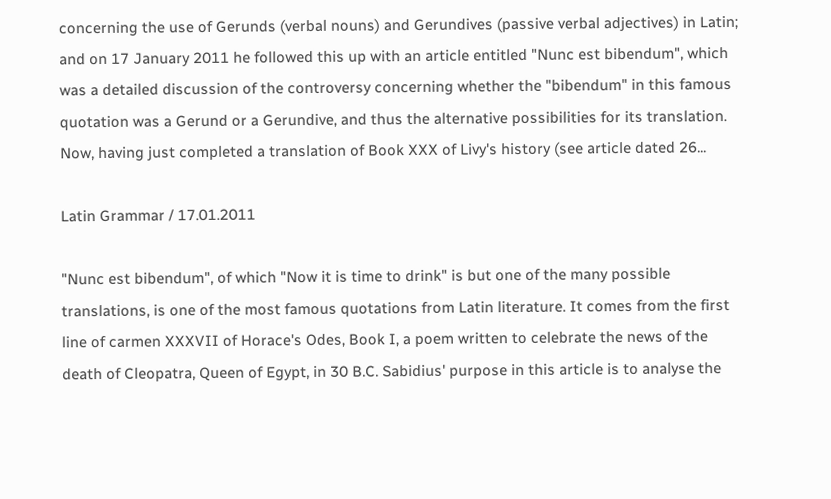concerning the use of Gerunds (verbal nouns) and Gerundives (passive verbal adjectives) in Latin; and on 17 January 2011 he followed this up with an article entitled "Nunc est bibendum", which was a detailed discussion of the controversy concerning whether the "bibendum" in this famous quotation was a Gerund or a Gerundive, and thus the alternative possibilities for its translation. Now, having just completed a translation of Book XXX of Livy's history (see article dated 26...

Latin Grammar / 17.01.2011

"Nunc est bibendum", of which "Now it is time to drink" is but one of the many possible translations, is one of the most famous quotations from Latin literature. It comes from the first line of carmen XXXVII of Horace's Odes, Book I, a poem written to celebrate the news of the death of Cleopatra, Queen of Egypt, in 30 B.C. Sabidius' purpose in this article is to analyse the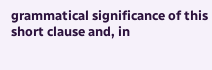grammatical significance of this short clause and, in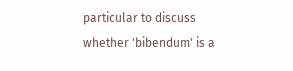particular to discuss whether 'bibendum' is a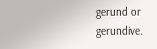gerund or gerundive.